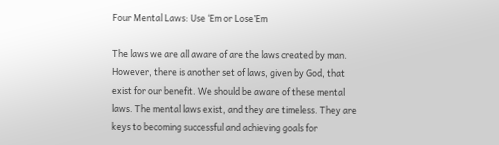Four Mental Laws: Use ‘Em or Lose’Em

The laws we are all aware of are the laws created by man. However, there is another set of laws, given by God, that exist for our benefit. We should be aware of these mental laws. The mental laws exist, and they are timeless. They are keys to becoming successful and achieving goals for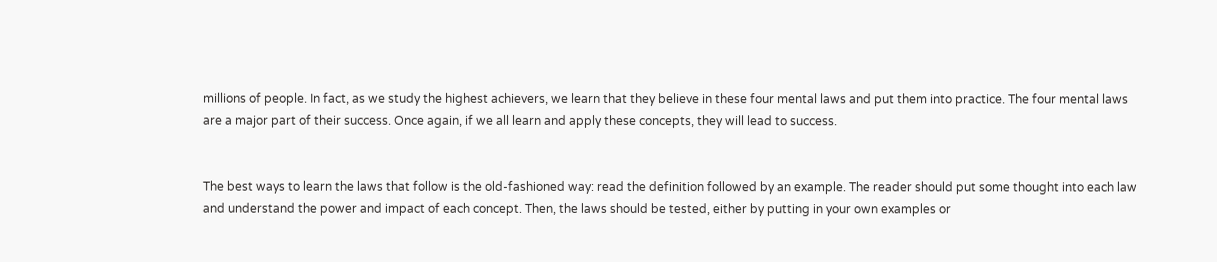millions of people. In fact, as we study the highest achievers, we learn that they believe in these four mental laws and put them into practice. The four mental laws are a major part of their success. Once again, if we all learn and apply these concepts, they will lead to success.


The best ways to learn the laws that follow is the old-fashioned way: read the definition followed by an example. The reader should put some thought into each law and understand the power and impact of each concept. Then, the laws should be tested, either by putting in your own examples or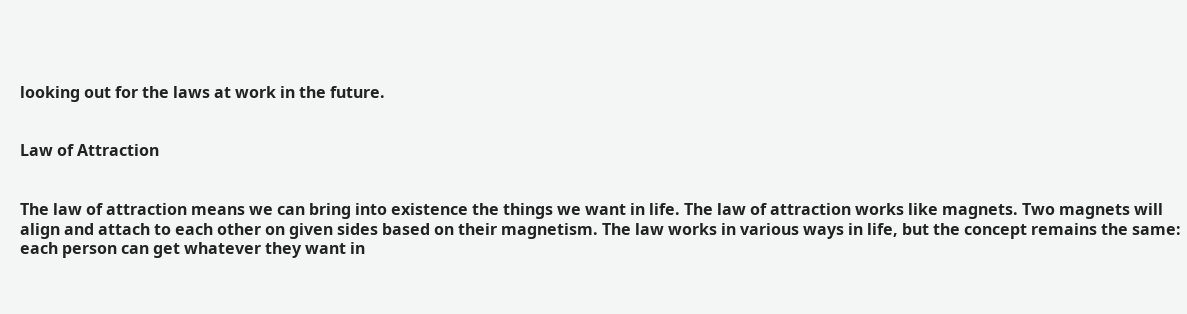looking out for the laws at work in the future.


Law of Attraction


The law of attraction means we can bring into existence the things we want in life. The law of attraction works like magnets. Two magnets will align and attach to each other on given sides based on their magnetism. The law works in various ways in life, but the concept remains the same: each person can get whatever they want in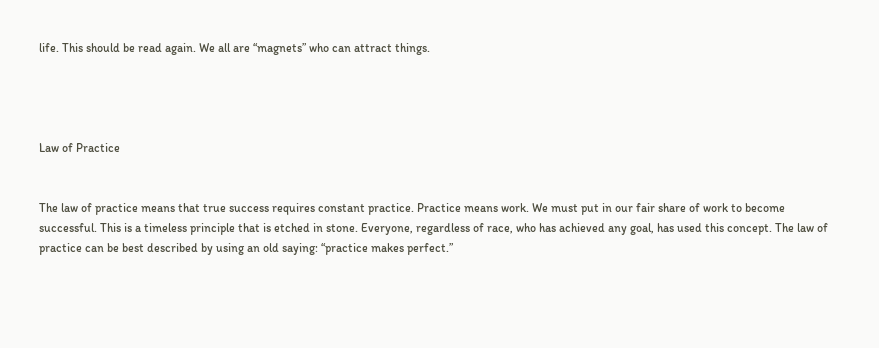life. This should be read again. We all are “magnets” who can attract things.




Law of Practice


The law of practice means that true success requires constant practice. Practice means work. We must put in our fair share of work to become successful. This is a timeless principle that is etched in stone. Everyone, regardless of race, who has achieved any goal, has used this concept. The law of practice can be best described by using an old saying: “practice makes perfect.”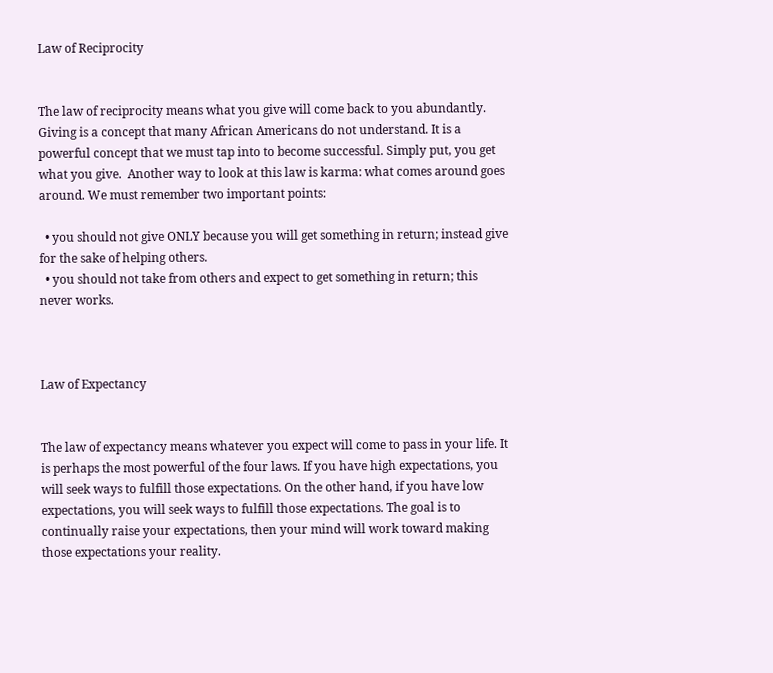Law of Reciprocity


The law of reciprocity means what you give will come back to you abundantly. Giving is a concept that many African Americans do not understand. It is a powerful concept that we must tap into to become successful. Simply put, you get what you give.  Another way to look at this law is karma: what comes around goes around. We must remember two important points:

  • you should not give ONLY because you will get something in return; instead give for the sake of helping others.
  • you should not take from others and expect to get something in return; this never works.



Law of Expectancy


The law of expectancy means whatever you expect will come to pass in your life. It is perhaps the most powerful of the four laws. If you have high expectations, you will seek ways to fulfill those expectations. On the other hand, if you have low expectations, you will seek ways to fulfill those expectations. The goal is to continually raise your expectations, then your mind will work toward making those expectations your reality.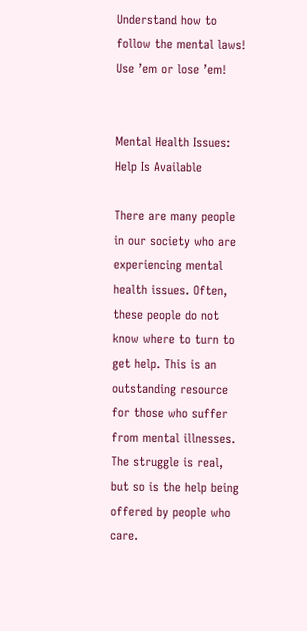Understand how to follow the mental laws! Use ’em or lose ’em!


Mental Health Issues: Help Is Available

There are many people in our society who are experiencing mental health issues. Often, these people do not know where to turn to get help. This is an outstanding resource for those who suffer from mental illnesses. The struggle is real, but so is the help being offered by people who care.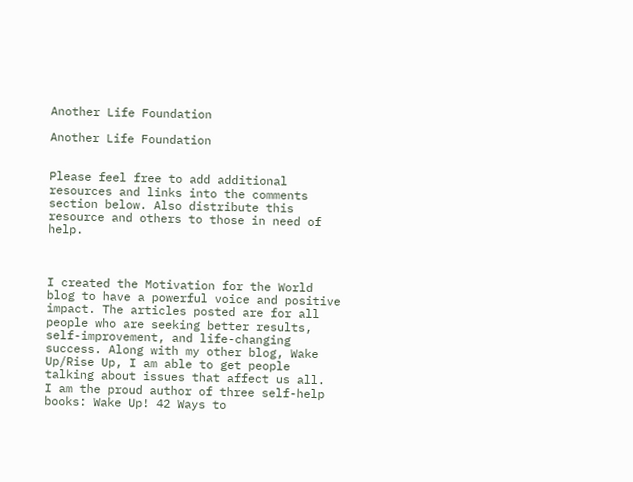Another Life Foundation

Another Life Foundation


Please feel free to add additional resources and links into the comments section below. Also distribute this resource and others to those in need of help.



I created the Motivation for the World blog to have a powerful voice and positive impact. The articles posted are for all people who are seeking better results, self-improvement, and life-changing success. Along with my other blog, Wake Up/Rise Up, I am able to get people talking about issues that affect us all.
I am the proud author of three self-help books: Wake Up! 42 Ways to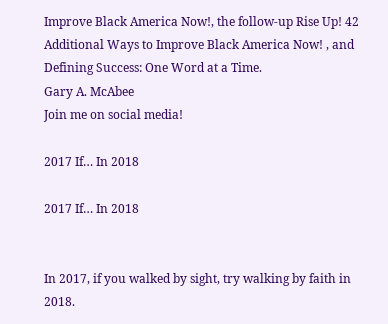Improve Black America Now!, the follow-up Rise Up! 42 Additional Ways to Improve Black America Now! , and Defining Success: One Word at a Time.
Gary A. McAbee
Join me on social media!

2017 If… In 2018

2017 If… In 2018


In 2017, if you walked by sight, try walking by faith in 2018.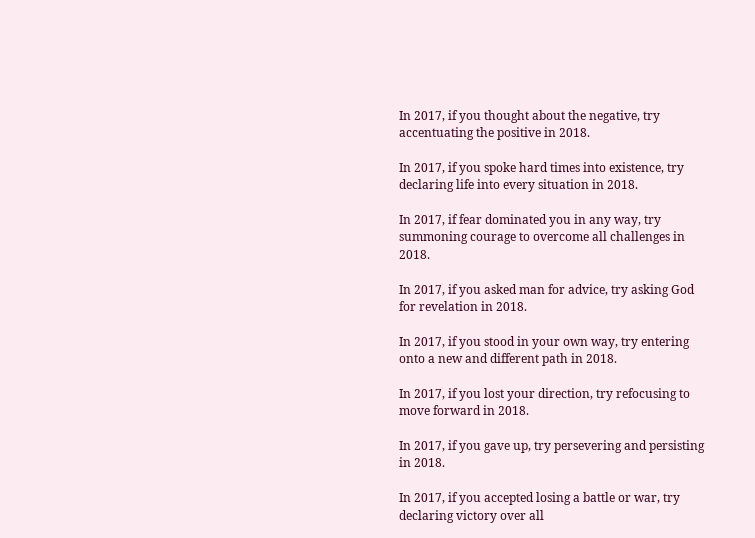In 2017, if you thought about the negative, try accentuating the positive in 2018.

In 2017, if you spoke hard times into existence, try declaring life into every situation in 2018.

In 2017, if fear dominated you in any way, try summoning courage to overcome all challenges in 2018.

In 2017, if you asked man for advice, try asking God for revelation in 2018.

In 2017, if you stood in your own way, try entering onto a new and different path in 2018.

In 2017, if you lost your direction, try refocusing to move forward in 2018.

In 2017, if you gave up, try persevering and persisting in 2018.

In 2017, if you accepted losing a battle or war, try declaring victory over all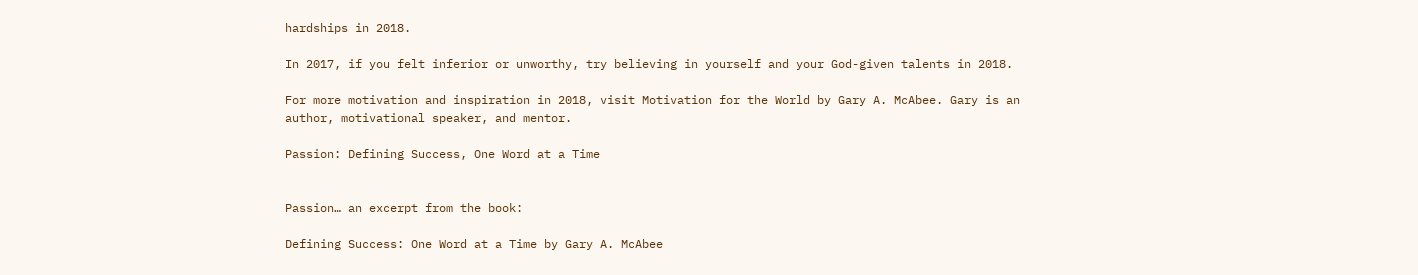hardships in 2018.

In 2017, if you felt inferior or unworthy, try believing in yourself and your God-given talents in 2018.

For more motivation and inspiration in 2018, visit Motivation for the World by Gary A. McAbee. Gary is an author, motivational speaker, and mentor.

Passion: Defining Success, One Word at a Time


Passion… an excerpt from the book:

Defining Success: One Word at a Time by Gary A. McAbee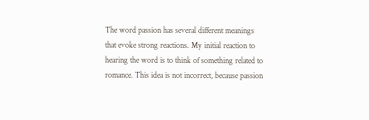The word passion has several different meanings that evoke strong reactions. My initial reaction to hearing the word is to think of something related to romance. This idea is not incorrect, because passion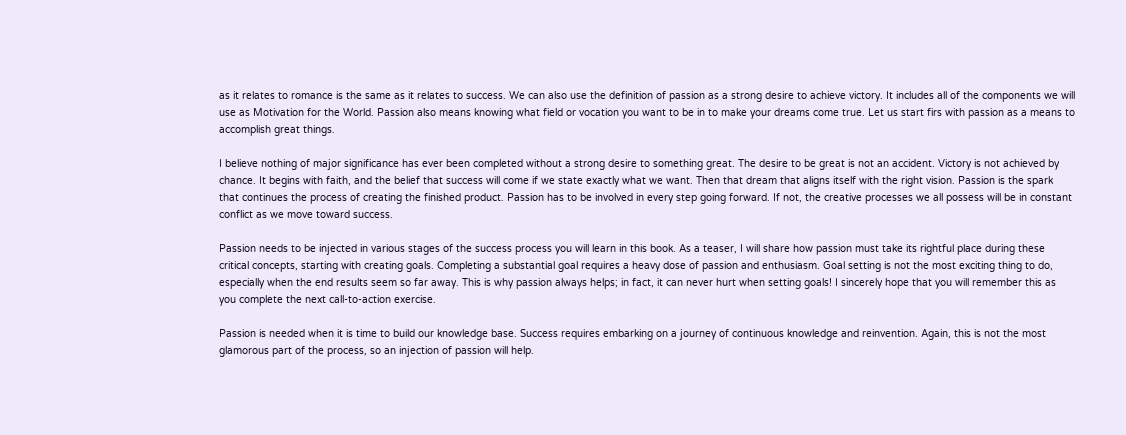as it relates to romance is the same as it relates to success. We can also use the definition of passion as a strong desire to achieve victory. It includes all of the components we will use as Motivation for the World. Passion also means knowing what field or vocation you want to be in to make your dreams come true. Let us start firs with passion as a means to accomplish great things.

I believe nothing of major significance has ever been completed without a strong desire to something great. The desire to be great is not an accident. Victory is not achieved by chance. It begins with faith, and the belief that success will come if we state exactly what we want. Then that dream that aligns itself with the right vision. Passion is the spark that continues the process of creating the finished product. Passion has to be involved in every step going forward. If not, the creative processes we all possess will be in constant conflict as we move toward success.

Passion needs to be injected in various stages of the success process you will learn in this book. As a teaser, I will share how passion must take its rightful place during these critical concepts, starting with creating goals. Completing a substantial goal requires a heavy dose of passion and enthusiasm. Goal setting is not the most exciting thing to do, especially when the end results seem so far away. This is why passion always helps; in fact, it can never hurt when setting goals! I sincerely hope that you will remember this as you complete the next call-to-action exercise.

Passion is needed when it is time to build our knowledge base. Success requires embarking on a journey of continuous knowledge and reinvention. Again, this is not the most glamorous part of the process, so an injection of passion will help.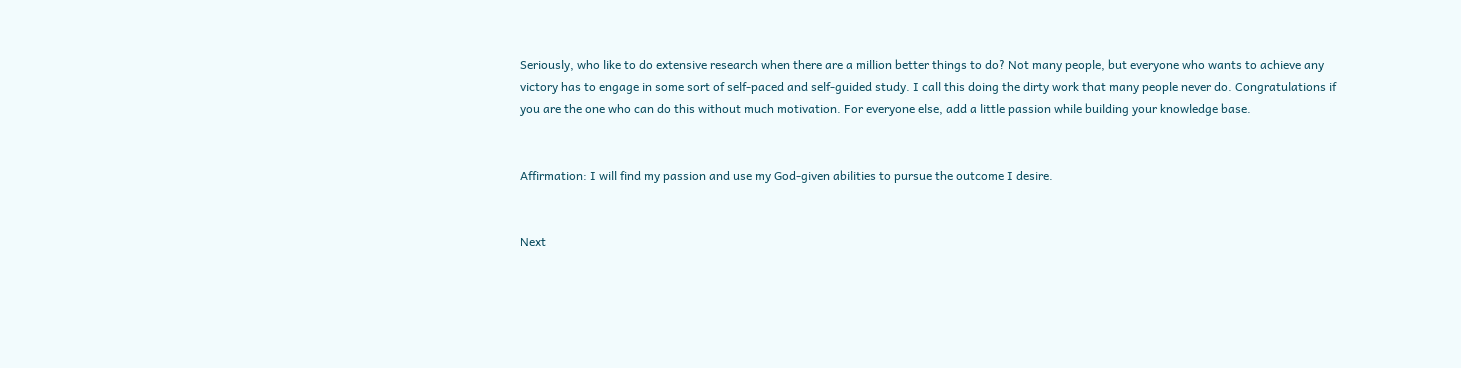Seriously, who like to do extensive research when there are a million better things to do? Not many people, but everyone who wants to achieve any victory has to engage in some sort of self-paced and self-guided study. I call this doing the dirty work that many people never do. Congratulations if you are the one who can do this without much motivation. For everyone else, add a little passion while building your knowledge base.


Affirmation: I will find my passion and use my God-given abilities to pursue the outcome I desire.


Next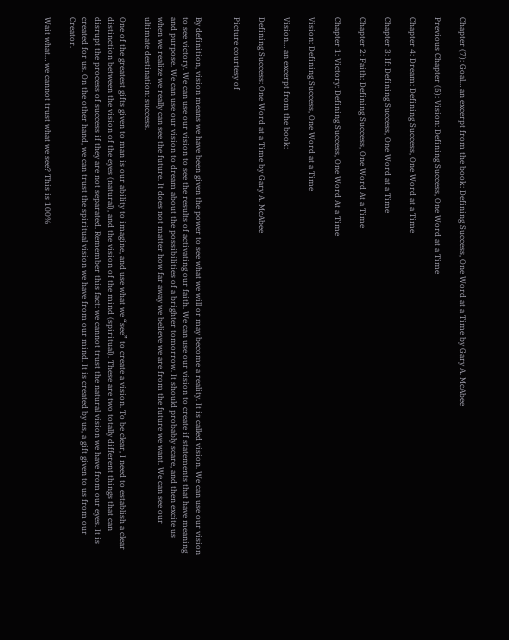Chapter (7): Goal… an excerpt from the book: Defining Success, One Word at a Time by Gary A. McAbee

Previous Chapter (5): Vision: Defining Success, One Word at a Time

Chapter 4: Dream: Defining Success, One Word at a Time

Chapter 3: If: Defining Success, One Word at a Time

Chapter 2: Faith: Defining Success, One Word At a Time

Chapter 1: Victory: Defining Success, One Word At a Time

Vision: Defining Success, One Word at a Time

Vision… an excerpt from the book:

Defining Success: One Word at a Time by Gary A. McAbee

Picture courtesy of


By definition, vision means we have been given the power to see what we will or may become a reality. It is called vision. We can use our vision to see victory. We can use our vision to see the results of activating our faith. We can use our vision to create if statements that have meaning and purpose. We can use our vision to dream about the possibilities of a brighter tomorrow. It should probably scare, and then excite us when we realize we really can see the future. It does not matter how far away we believe we are from the future we want. We can see our ultimate destination: success.

One of the greatest gifts given to man is our ability to imagine, and use what we “see” to create a vision. To be clear, I need to establish a clear distinction between the vision of the eyes (natural), and the vision of the mind (spiritual). These are two totally different things that can disrupt the process of success if they are not separated. Remember this fact: we cannot trust the natural vision we have from our eyes. It is created for us. On the other hand, we can trust the spiritual vision we have from our mind. It is created by us, a gift given to us from our Creator.

Wait what… we cannot trust what we see? This is 100%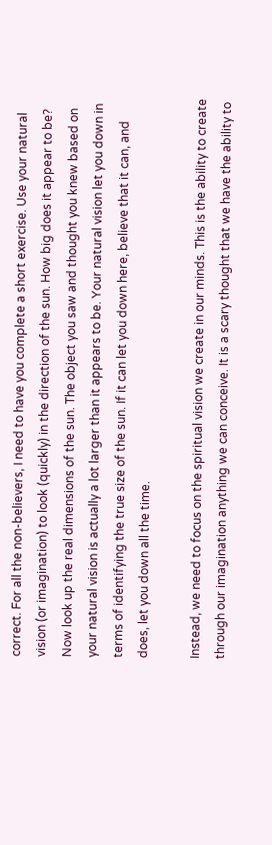correct. For all the non-believers, I need to have you complete a short exercise. Use your natural vision (or imagination) to look (quickly) in the direction of the sun. How big does it appear to be? Now look up the real dimensions of the sun. The object you saw and thought you knew based on your natural vision is actually a lot larger than it appears to be. Your natural vision let you down in terms of identifying the true size of the sun. If it can let you down here, believe that it can, and does, let you down all the time.

Instead, we need to focus on the spiritual vision we create in our minds. This is the ability to create through our imagination anything we can conceive. It is a scary thought that we have the ability to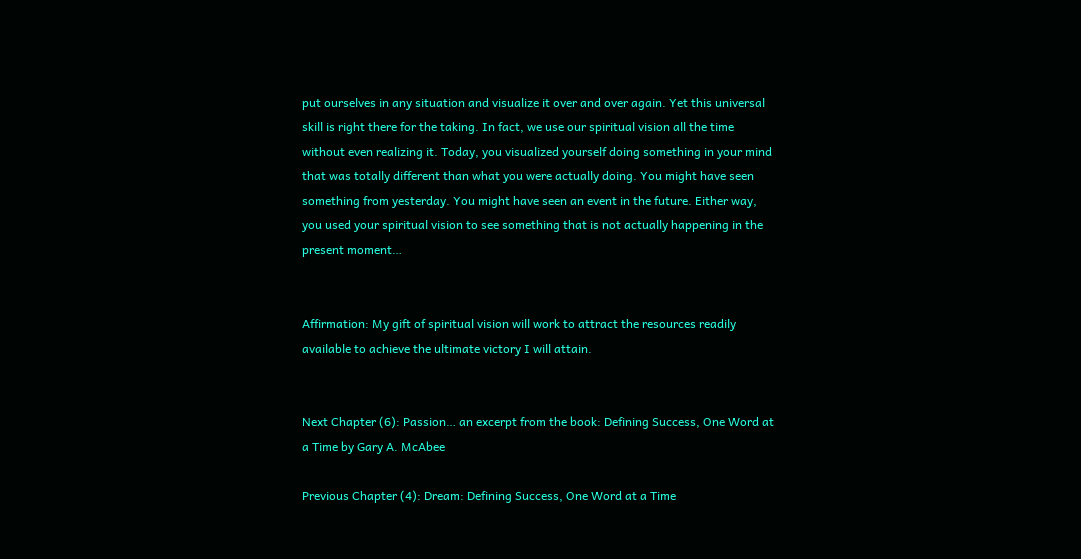put ourselves in any situation and visualize it over and over again. Yet this universal skill is right there for the taking. In fact, we use our spiritual vision all the time without even realizing it. Today, you visualized yourself doing something in your mind that was totally different than what you were actually doing. You might have seen something from yesterday. You might have seen an event in the future. Either way, you used your spiritual vision to see something that is not actually happening in the present moment…


Affirmation: My gift of spiritual vision will work to attract the resources readily available to achieve the ultimate victory I will attain.


Next Chapter (6): Passion… an excerpt from the book: Defining Success, One Word at a Time by Gary A. McAbee

Previous Chapter (4): Dream: Defining Success, One Word at a Time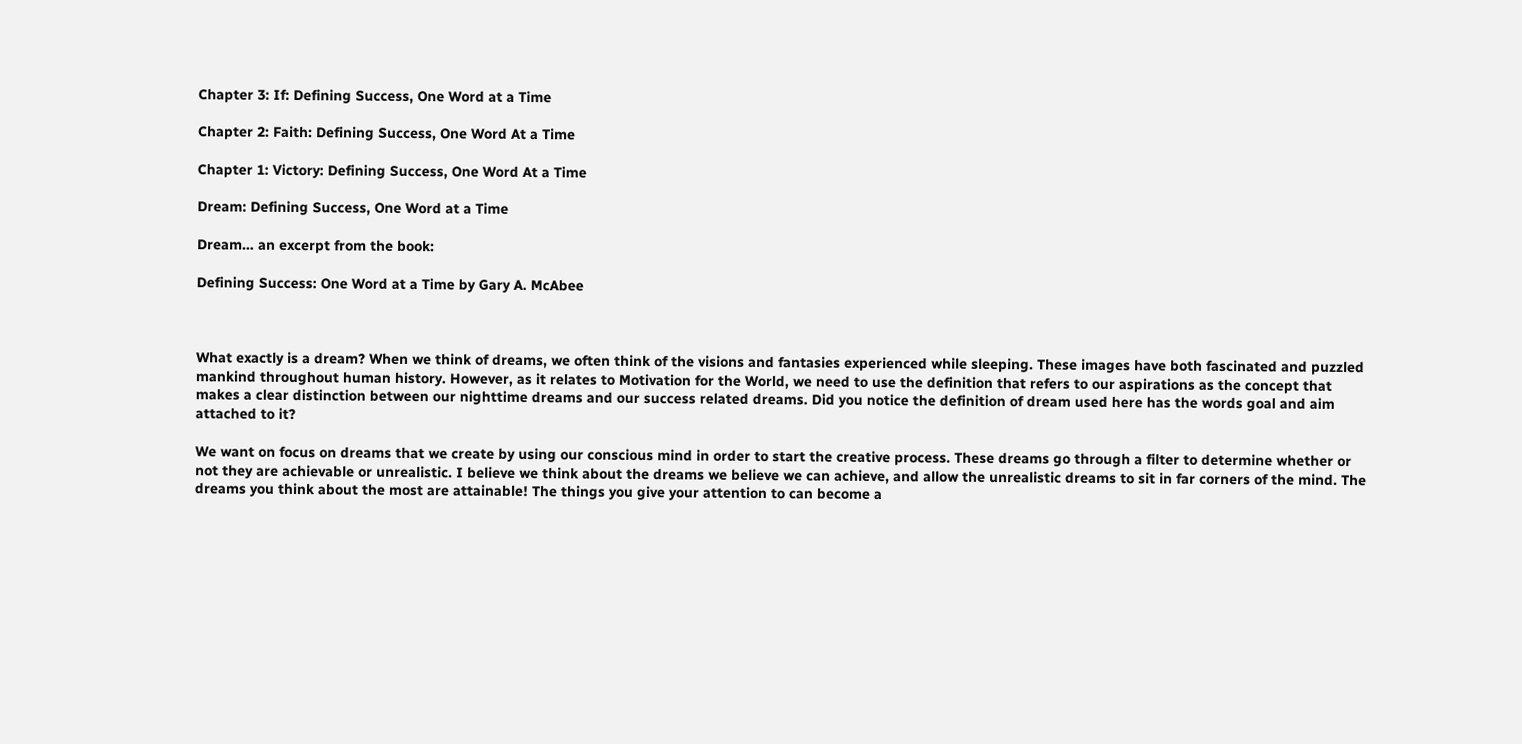Chapter 3: If: Defining Success, One Word at a Time

Chapter 2: Faith: Defining Success, One Word At a Time

Chapter 1: Victory: Defining Success, One Word At a Time

Dream: Defining Success, One Word at a Time

Dream… an excerpt from the book:

Defining Success: One Word at a Time by Gary A. McAbee



What exactly is a dream? When we think of dreams, we often think of the visions and fantasies experienced while sleeping. These images have both fascinated and puzzled mankind throughout human history. However, as it relates to Motivation for the World, we need to use the definition that refers to our aspirations as the concept that makes a clear distinction between our nighttime dreams and our success related dreams. Did you notice the definition of dream used here has the words goal and aim attached to it?

We want on focus on dreams that we create by using our conscious mind in order to start the creative process. These dreams go through a filter to determine whether or not they are achievable or unrealistic. I believe we think about the dreams we believe we can achieve, and allow the unrealistic dreams to sit in far corners of the mind. The dreams you think about the most are attainable! The things you give your attention to can become a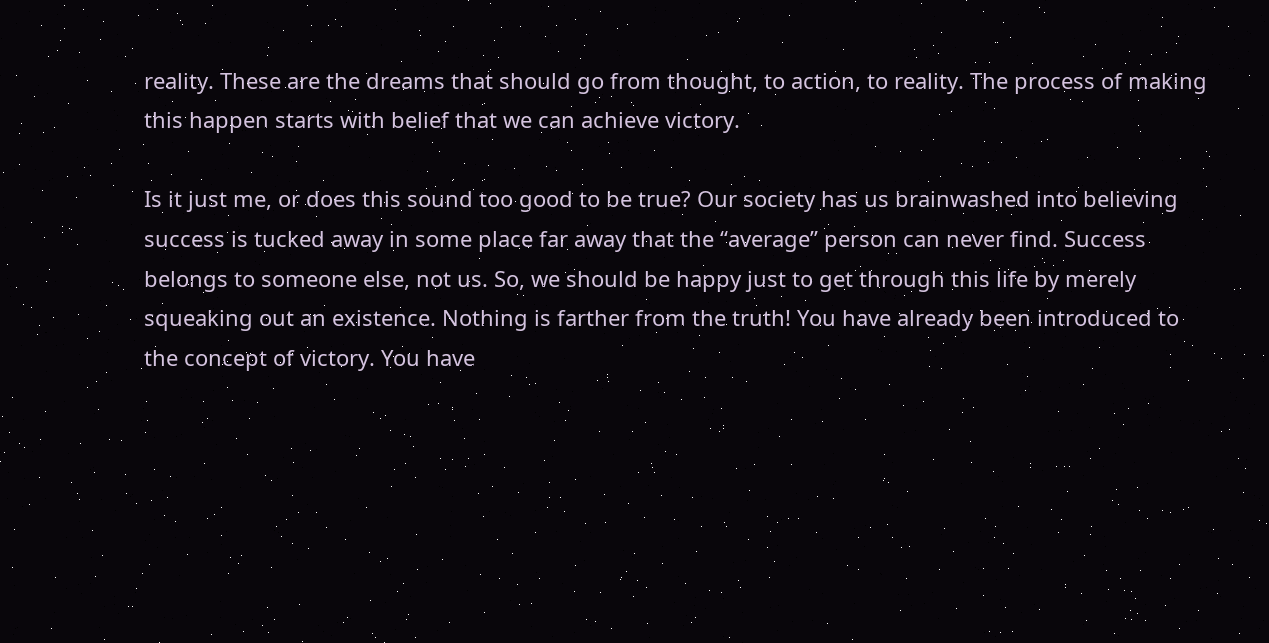reality. These are the dreams that should go from thought, to action, to reality. The process of making this happen starts with belief that we can achieve victory.

Is it just me, or does this sound too good to be true? Our society has us brainwashed into believing success is tucked away in some place far away that the “average” person can never find. Success belongs to someone else, not us. So, we should be happy just to get through this life by merely squeaking out an existence. Nothing is farther from the truth! You have already been introduced to the concept of victory. You have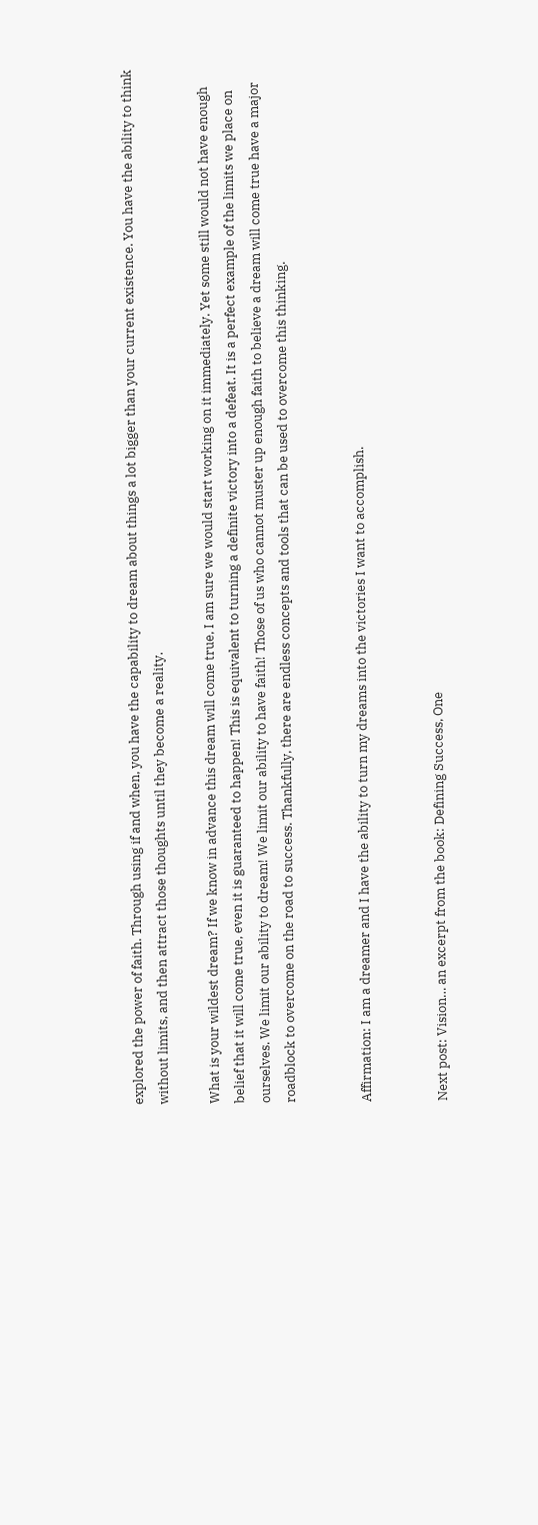explored the power of faith. Through using if and when, you have the capability to dream about things a lot bigger than your current existence. You have the ability to think without limits, and then attract those thoughts until they become a reality.

What is your wildest dream? If we know in advance this dream will come true, I am sure we would start working on it immediately. Yet some still would not have enough belief that it will come true, even it is guaranteed to happen! This is equivalent to turning a definite victory into a defeat. It is a perfect example of the limits we place on ourselves. We limit our ability to dream! We limit our ability to have faith! Those of us who cannot muster up enough faith to believe a dream will come true have a major roadblock to overcome on the road to success. Thankfully, there are endless concepts and tools that can be used to overcome this thinking.


Affirmation: I am a dreamer and I have the ability to turn my dreams into the victories I want to accomplish.


Next post: Vision… an excerpt from the book: Defining Success, One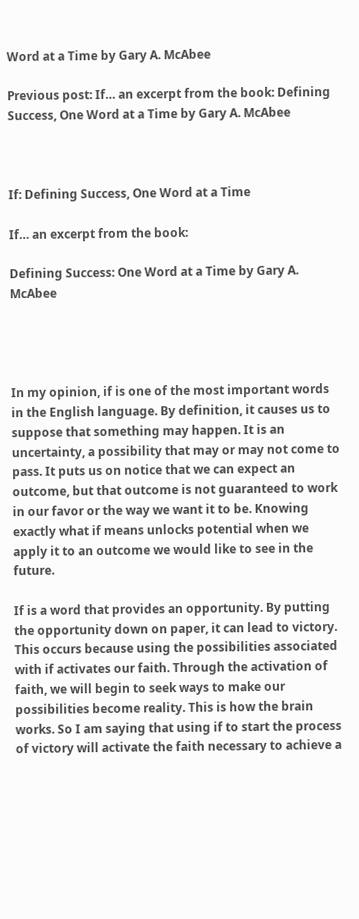Word at a Time by Gary A. McAbee

Previous post: If… an excerpt from the book: Defining Success, One Word at a Time by Gary A. McAbee



If: Defining Success, One Word at a Time

If… an excerpt from the book:

Defining Success: One Word at a Time by Gary A. McAbee




In my opinion, if is one of the most important words in the English language. By definition, it causes us to suppose that something may happen. It is an uncertainty, a possibility that may or may not come to pass. It puts us on notice that we can expect an outcome, but that outcome is not guaranteed to work in our favor or the way we want it to be. Knowing exactly what if means unlocks potential when we apply it to an outcome we would like to see in the future.

If is a word that provides an opportunity. By putting the opportunity down on paper, it can lead to victory. This occurs because using the possibilities associated with if activates our faith. Through the activation of faith, we will begin to seek ways to make our possibilities become reality. This is how the brain works. So I am saying that using if to start the process of victory will activate the faith necessary to achieve a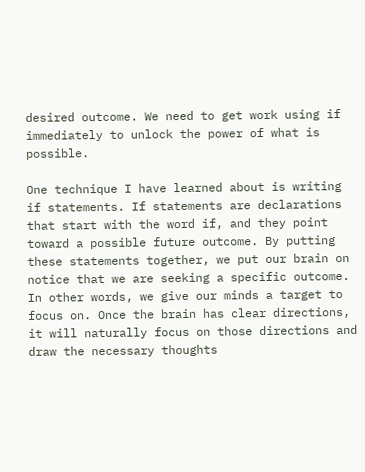desired outcome. We need to get work using if immediately to unlock the power of what is possible.

One technique I have learned about is writing if statements. If statements are declarations that start with the word if, and they point toward a possible future outcome. By putting these statements together, we put our brain on notice that we are seeking a specific outcome. In other words, we give our minds a target to focus on. Once the brain has clear directions, it will naturally focus on those directions and draw the necessary thoughts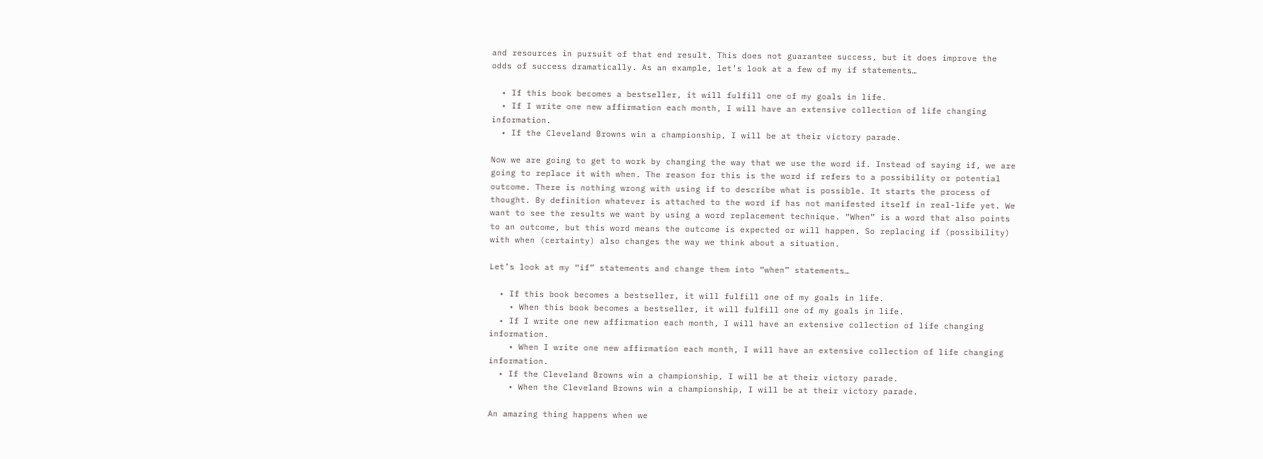and resources in pursuit of that end result. This does not guarantee success, but it does improve the odds of success dramatically. As an example, let’s look at a few of my if statements…

  • If this book becomes a bestseller, it will fulfill one of my goals in life.
  • If I write one new affirmation each month, I will have an extensive collection of life changing information.
  • If the Cleveland Browns win a championship, I will be at their victory parade.

Now we are going to get to work by changing the way that we use the word if. Instead of saying if, we are going to replace it with when. The reason for this is the word if refers to a possibility or potential outcome. There is nothing wrong with using if to describe what is possible. It starts the process of thought. By definition whatever is attached to the word if has not manifested itself in real-life yet. We want to see the results we want by using a word replacement technique. “When” is a word that also points to an outcome, but this word means the outcome is expected or will happen. So replacing if (possibility) with when (certainty) also changes the way we think about a situation.

Let’s look at my “if” statements and change them into “when” statements…

  • If this book becomes a bestseller, it will fulfill one of my goals in life.
    • When this book becomes a bestseller, it will fulfill one of my goals in life.
  • If I write one new affirmation each month, I will have an extensive collection of life changing information.
    • When I write one new affirmation each month, I will have an extensive collection of life changing information.
  • If the Cleveland Browns win a championship, I will be at their victory parade.
    • When the Cleveland Browns win a championship, I will be at their victory parade.

An amazing thing happens when we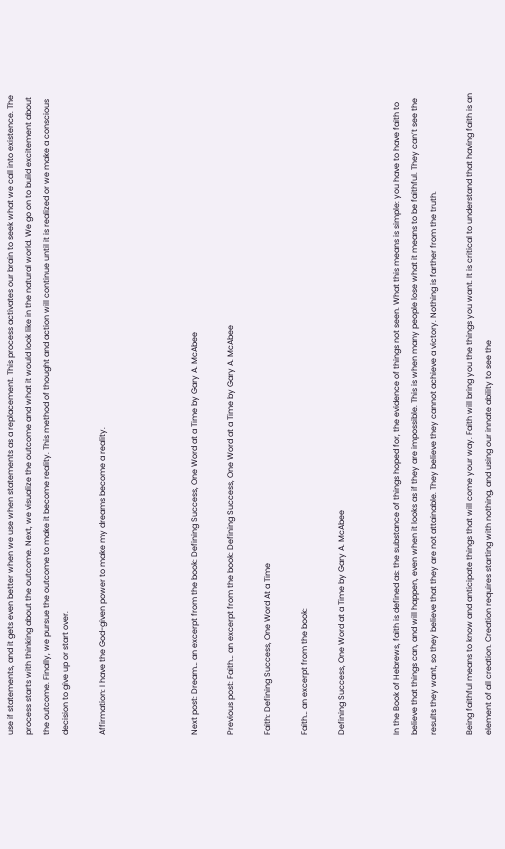use if statements, and it gets even better when we use when statements as a replacement. This process activates our brain to seek what we call into existence. The process starts with thinking about the outcome. Next, we visualize the outcome and what it would look like in the natural world. We go on to build excitement about the outcome. Finally, we pursue the outcome to make it become reality. This method of thought and action will continue until it is realized or we make a conscious decision to give up or start over.

Affirmation: I have the God-given power to make my dreams become a reality.




Next post: Dream… an excerpt from the book: Defining Success, One Word at a Time by Gary A. McAbee

Previous post: Faith… an excerpt from the book: Defining Success, One Word at a Time by Gary A. McAbee

Faith: Defining Success, One Word At a Time

Faith… an excerpt from the book:

Defining Success, One Word at a Time by Gary A. McAbee


In the Book of Hebrews, faith is defined as: the substance of things hoped for, the evidence of things not seen. What this means is simple: you have to have faith to believe that things can, and will happen, even when it looks as if they are impossible. This is when many people lose what it means to be faithful. They can’t see the results they want, so they believe that they are not attainable. They believe they cannot achieve a victory. Nothing is farther from the truth.

Being faithful means to know and anticipate things that will come your way. Faith will bring you the things you want. It is critical to understand that having faith is an element of all creation. Creation requires starting with nothing, and using our innate ability to see the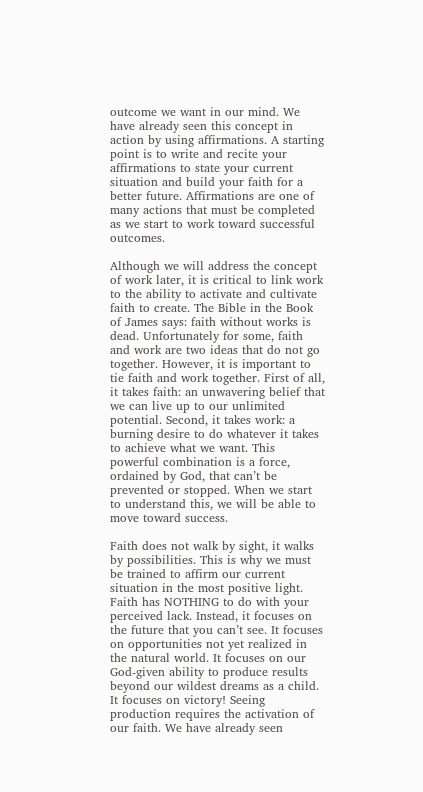outcome we want in our mind. We have already seen this concept in action by using affirmations. A starting point is to write and recite your affirmations to state your current situation and build your faith for a better future. Affirmations are one of many actions that must be completed as we start to work toward successful outcomes.

Although we will address the concept of work later, it is critical to link work to the ability to activate and cultivate faith to create. The Bible in the Book of James says: faith without works is dead. Unfortunately for some, faith and work are two ideas that do not go together. However, it is important to tie faith and work together. First of all, it takes faith: an unwavering belief that we can live up to our unlimited potential. Second, it takes work: a burning desire to do whatever it takes to achieve what we want. This powerful combination is a force, ordained by God, that can’t be prevented or stopped. When we start to understand this, we will be able to move toward success.

Faith does not walk by sight, it walks by possibilities. This is why we must be trained to affirm our current situation in the most positive light. Faith has NOTHING to do with your perceived lack. Instead, it focuses on the future that you can’t see. It focuses on opportunities not yet realized in the natural world. It focuses on our God-given ability to produce results beyond our wildest dreams as a child. It focuses on victory! Seeing production requires the activation of our faith. We have already seen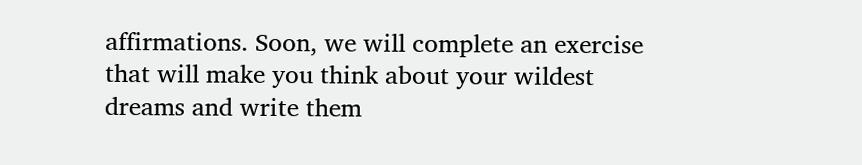affirmations. Soon, we will complete an exercise that will make you think about your wildest dreams and write them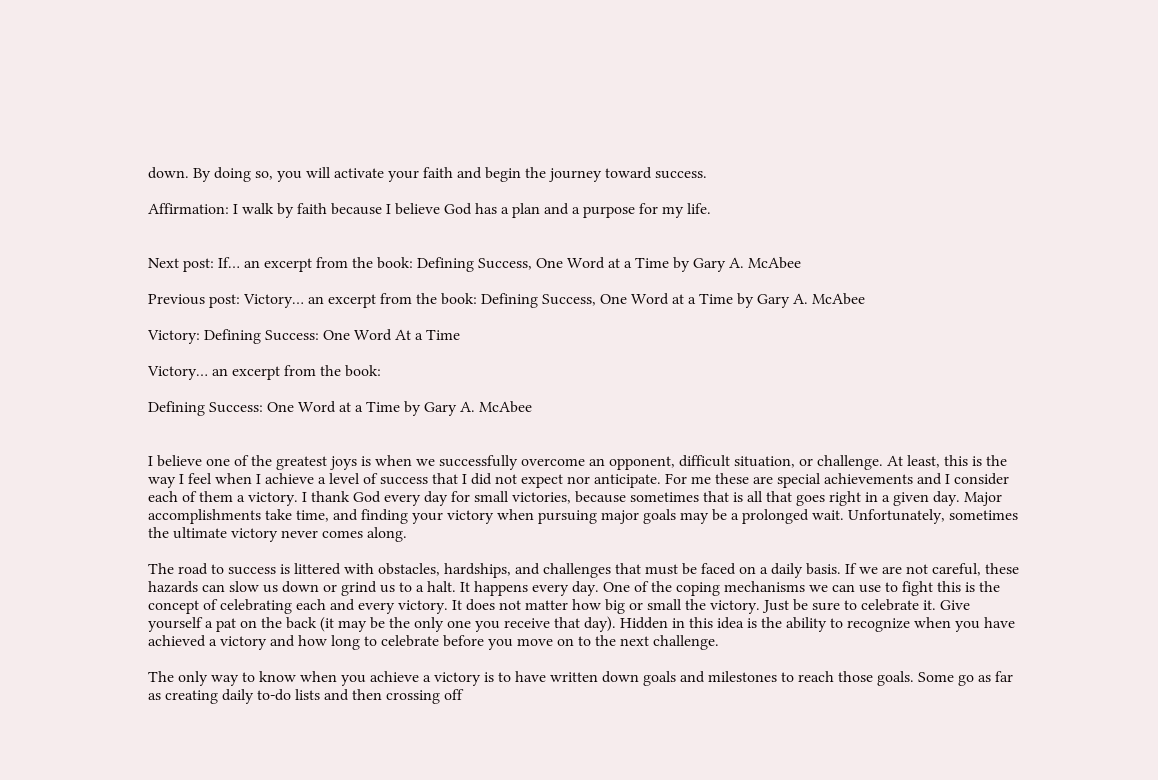down. By doing so, you will activate your faith and begin the journey toward success.

Affirmation: I walk by faith because I believe God has a plan and a purpose for my life.


Next post: If… an excerpt from the book: Defining Success, One Word at a Time by Gary A. McAbee

Previous post: Victory… an excerpt from the book: Defining Success, One Word at a Time by Gary A. McAbee

Victory: Defining Success: One Word At a Time

Victory… an excerpt from the book:

Defining Success: One Word at a Time by Gary A. McAbee


I believe one of the greatest joys is when we successfully overcome an opponent, difficult situation, or challenge. At least, this is the way I feel when I achieve a level of success that I did not expect nor anticipate. For me these are special achievements and I consider each of them a victory. I thank God every day for small victories, because sometimes that is all that goes right in a given day. Major accomplishments take time, and finding your victory when pursuing major goals may be a prolonged wait. Unfortunately, sometimes the ultimate victory never comes along.

The road to success is littered with obstacles, hardships, and challenges that must be faced on a daily basis. If we are not careful, these hazards can slow us down or grind us to a halt. It happens every day. One of the coping mechanisms we can use to fight this is the concept of celebrating each and every victory. It does not matter how big or small the victory. Just be sure to celebrate it. Give yourself a pat on the back (it may be the only one you receive that day). Hidden in this idea is the ability to recognize when you have achieved a victory and how long to celebrate before you move on to the next challenge.

The only way to know when you achieve a victory is to have written down goals and milestones to reach those goals. Some go as far as creating daily to-do lists and then crossing off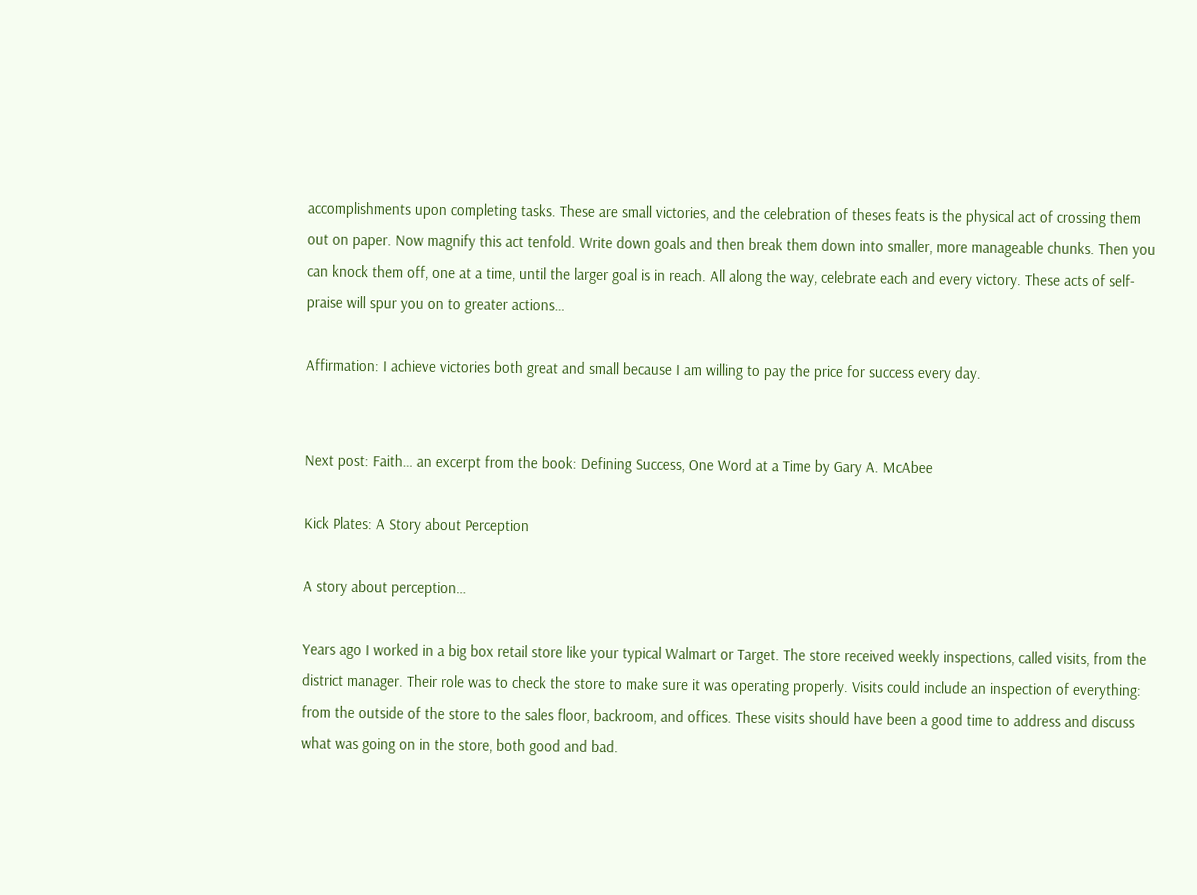accomplishments upon completing tasks. These are small victories, and the celebration of theses feats is the physical act of crossing them out on paper. Now magnify this act tenfold. Write down goals and then break them down into smaller, more manageable chunks. Then you can knock them off, one at a time, until the larger goal is in reach. All along the way, celebrate each and every victory. These acts of self-praise will spur you on to greater actions…

Affirmation: I achieve victories both great and small because I am willing to pay the price for success every day.


Next post: Faith… an excerpt from the book: Defining Success, One Word at a Time by Gary A. McAbee

Kick Plates: A Story about Perception

A story about perception…

Years ago I worked in a big box retail store like your typical Walmart or Target. The store received weekly inspections, called visits, from the district manager. Their role was to check the store to make sure it was operating properly. Visits could include an inspection of everything: from the outside of the store to the sales floor, backroom, and offices. These visits should have been a good time to address and discuss what was going on in the store, both good and bad.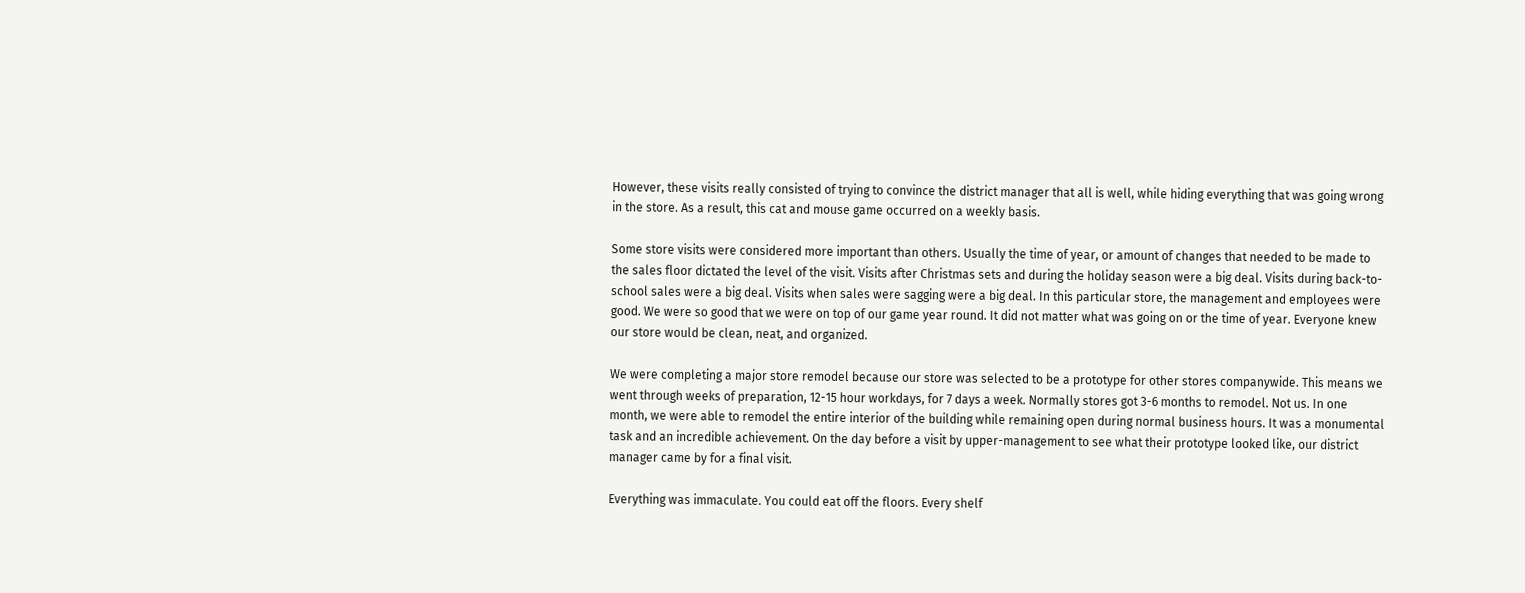However, these visits really consisted of trying to convince the district manager that all is well, while hiding everything that was going wrong in the store. As a result, this cat and mouse game occurred on a weekly basis.

Some store visits were considered more important than others. Usually the time of year, or amount of changes that needed to be made to the sales floor dictated the level of the visit. Visits after Christmas sets and during the holiday season were a big deal. Visits during back-to-school sales were a big deal. Visits when sales were sagging were a big deal. In this particular store, the management and employees were good. We were so good that we were on top of our game year round. It did not matter what was going on or the time of year. Everyone knew our store would be clean, neat, and organized.

We were completing a major store remodel because our store was selected to be a prototype for other stores companywide. This means we went through weeks of preparation, 12-15 hour workdays, for 7 days a week. Normally stores got 3-6 months to remodel. Not us. In one month, we were able to remodel the entire interior of the building while remaining open during normal business hours. It was a monumental task and an incredible achievement. On the day before a visit by upper-management to see what their prototype looked like, our district manager came by for a final visit.

Everything was immaculate. You could eat off the floors. Every shelf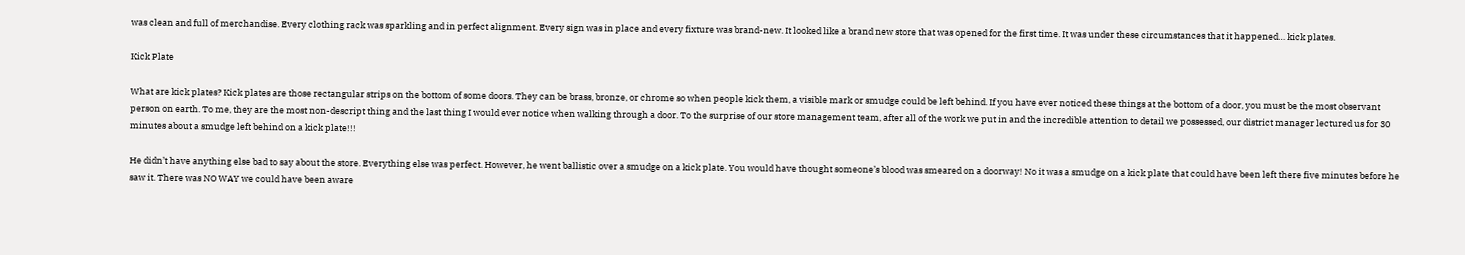was clean and full of merchandise. Every clothing rack was sparkling and in perfect alignment. Every sign was in place and every fixture was brand-new. It looked like a brand new store that was opened for the first time. It was under these circumstances that it happened… kick plates.

Kick Plate

What are kick plates? Kick plates are those rectangular strips on the bottom of some doors. They can be brass, bronze, or chrome so when people kick them, a visible mark or smudge could be left behind. If you have ever noticed these things at the bottom of a door, you must be the most observant person on earth. To me, they are the most non-descript thing and the last thing I would ever notice when walking through a door. To the surprise of our store management team, after all of the work we put in and the incredible attention to detail we possessed, our district manager lectured us for 30 minutes about a smudge left behind on a kick plate!!!

He didn’t have anything else bad to say about the store. Everything else was perfect. However, he went ballistic over a smudge on a kick plate. You would have thought someone’s blood was smeared on a doorway! No it was a smudge on a kick plate that could have been left there five minutes before he saw it. There was NO WAY we could have been aware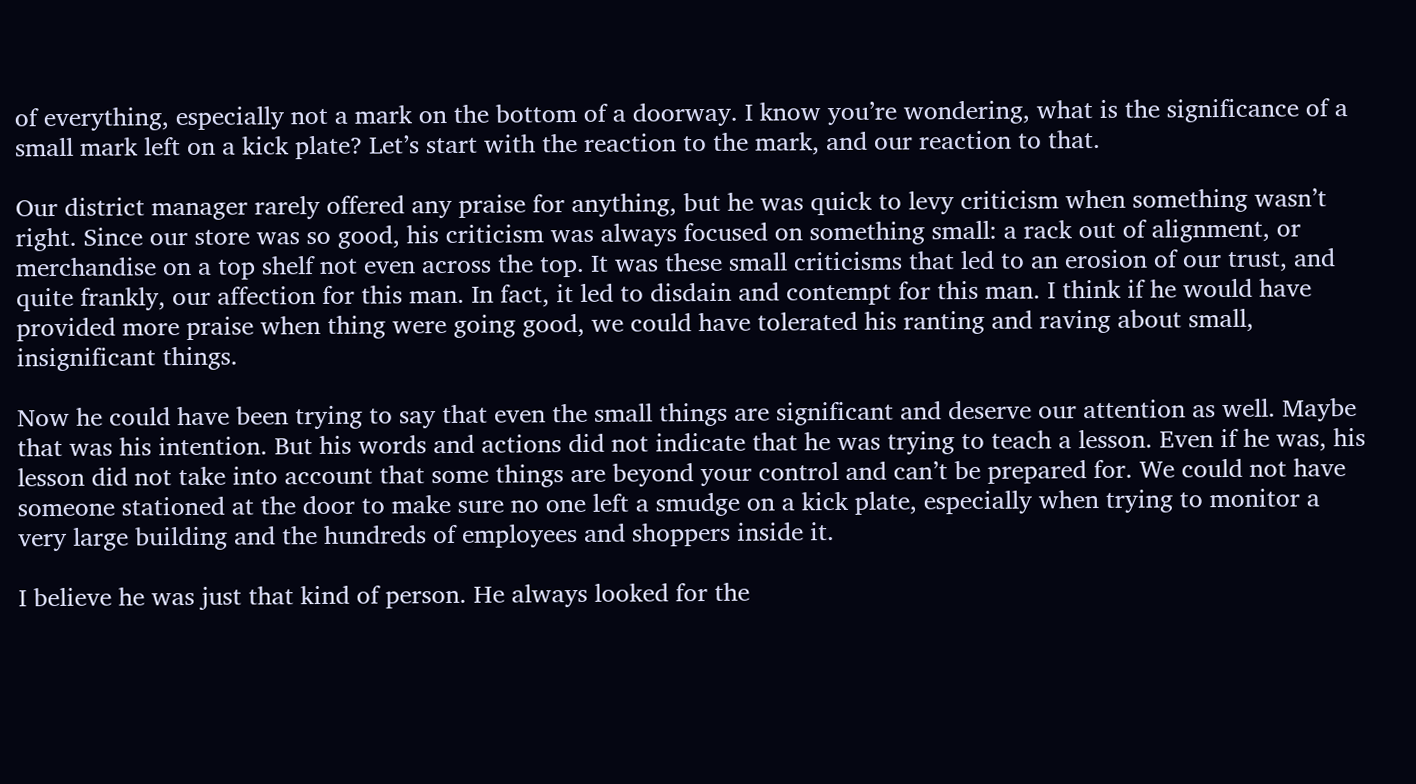of everything, especially not a mark on the bottom of a doorway. I know you’re wondering, what is the significance of a small mark left on a kick plate? Let’s start with the reaction to the mark, and our reaction to that.

Our district manager rarely offered any praise for anything, but he was quick to levy criticism when something wasn’t right. Since our store was so good, his criticism was always focused on something small: a rack out of alignment, or merchandise on a top shelf not even across the top. It was these small criticisms that led to an erosion of our trust, and quite frankly, our affection for this man. In fact, it led to disdain and contempt for this man. I think if he would have provided more praise when thing were going good, we could have tolerated his ranting and raving about small, insignificant things.

Now he could have been trying to say that even the small things are significant and deserve our attention as well. Maybe that was his intention. But his words and actions did not indicate that he was trying to teach a lesson. Even if he was, his lesson did not take into account that some things are beyond your control and can’t be prepared for. We could not have someone stationed at the door to make sure no one left a smudge on a kick plate, especially when trying to monitor a very large building and the hundreds of employees and shoppers inside it.

I believe he was just that kind of person. He always looked for the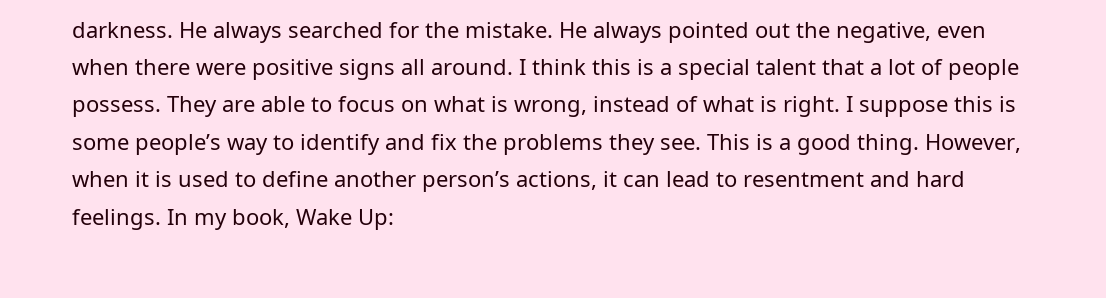darkness. He always searched for the mistake. He always pointed out the negative, even when there were positive signs all around. I think this is a special talent that a lot of people possess. They are able to focus on what is wrong, instead of what is right. I suppose this is some people’s way to identify and fix the problems they see. This is a good thing. However, when it is used to define another person’s actions, it can lead to resentment and hard feelings. In my book, Wake Up: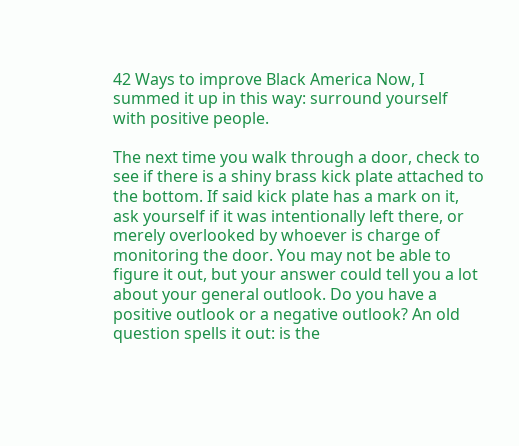42 Ways to improve Black America Now, I summed it up in this way: surround yourself with positive people.

The next time you walk through a door, check to see if there is a shiny brass kick plate attached to the bottom. If said kick plate has a mark on it, ask yourself if it was intentionally left there, or merely overlooked by whoever is charge of monitoring the door. You may not be able to figure it out, but your answer could tell you a lot about your general outlook. Do you have a positive outlook or a negative outlook? An old question spells it out: is the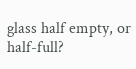glass half empty, or half-full?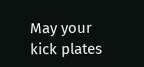May your kick plates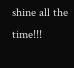shine all the time!!!